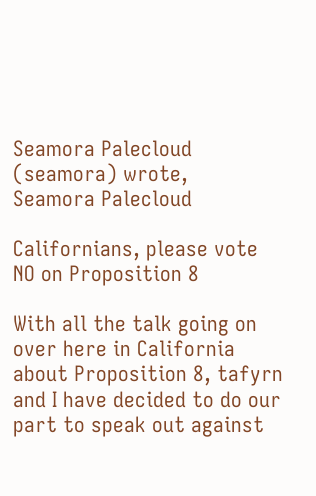Seamora Palecloud (seamora) wrote,
Seamora Palecloud

Californians, please vote NO on Proposition 8

With all the talk going on over here in California about Proposition 8, tafyrn and I have decided to do our part to speak out against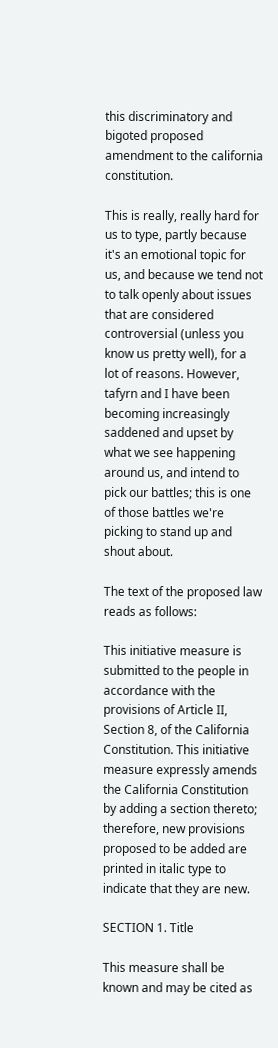this discriminatory and bigoted proposed amendment to the california constitution.

This is really, really hard for us to type, partly because it's an emotional topic for us, and because we tend not to talk openly about issues that are considered controversial (unless you know us pretty well), for a lot of reasons. However, tafyrn and I have been becoming increasingly saddened and upset by what we see happening around us, and intend to pick our battles; this is one of those battles we're picking to stand up and shout about.

The text of the proposed law reads as follows:

This initiative measure is submitted to the people in accordance with the provisions of Article II, Section 8, of the California Constitution. This initiative measure expressly amends the California Constitution by adding a section thereto; therefore, new provisions proposed to be added are printed in italic type to indicate that they are new.

SECTION 1. Title

This measure shall be known and may be cited as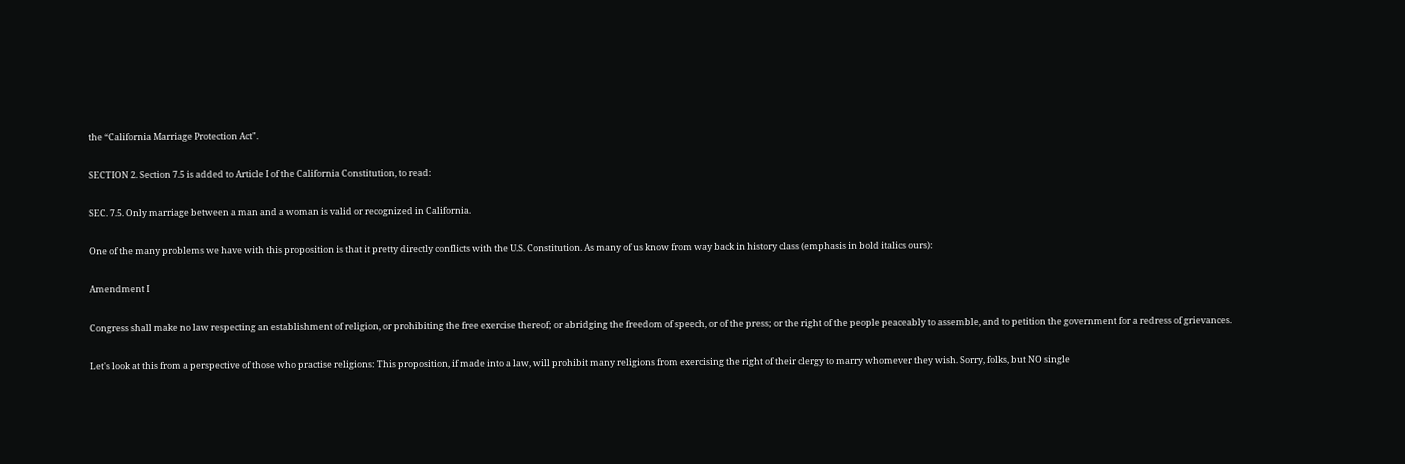the “California Marriage Protection Act".

SECTION 2. Section 7.5 is added to Article I of the California Constitution, to read:

SEC. 7.5. Only marriage between a man and a woman is valid or recognized in California.

One of the many problems we have with this proposition is that it pretty directly conflicts with the U.S. Constitution. As many of us know from way back in history class (emphasis in bold italics ours):

Amendment I

Congress shall make no law respecting an establishment of religion, or prohibiting the free exercise thereof; or abridging the freedom of speech, or of the press; or the right of the people peaceably to assemble, and to petition the government for a redress of grievances.

Let's look at this from a perspective of those who practise religions: This proposition, if made into a law, will prohibit many religions from exercising the right of their clergy to marry whomever they wish. Sorry, folks, but NO single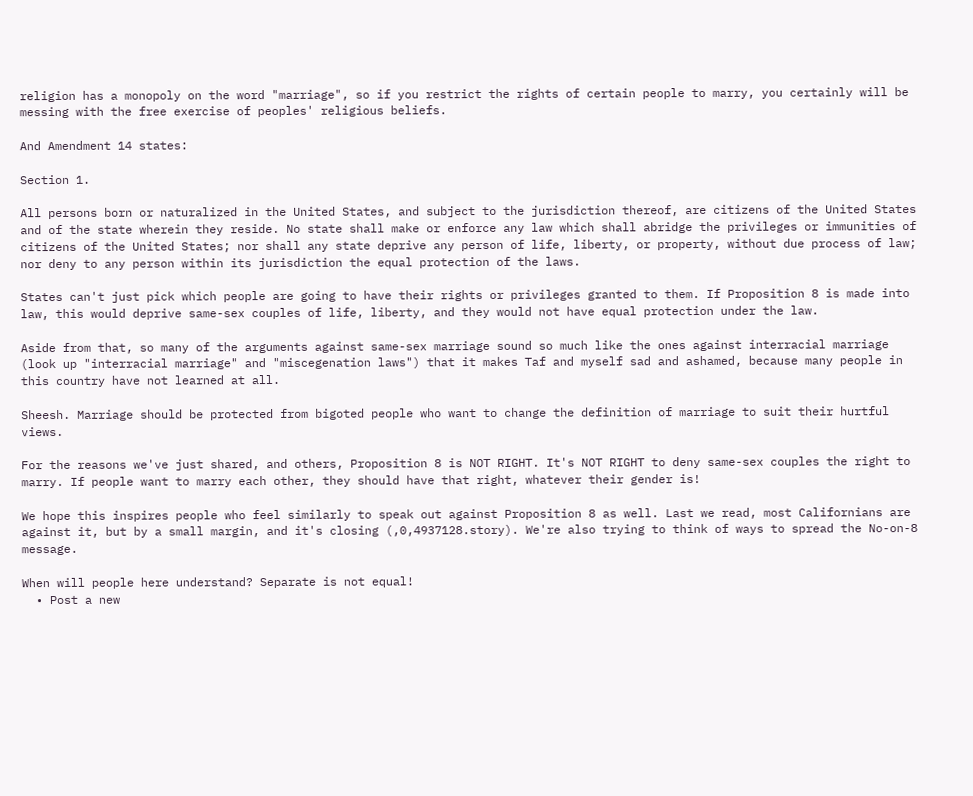religion has a monopoly on the word "marriage", so if you restrict the rights of certain people to marry, you certainly will be messing with the free exercise of peoples' religious beliefs.

And Amendment 14 states:

Section 1.

All persons born or naturalized in the United States, and subject to the jurisdiction thereof, are citizens of the United States and of the state wherein they reside. No state shall make or enforce any law which shall abridge the privileges or immunities of citizens of the United States; nor shall any state deprive any person of life, liberty, or property, without due process of law; nor deny to any person within its jurisdiction the equal protection of the laws.

States can't just pick which people are going to have their rights or privileges granted to them. If Proposition 8 is made into law, this would deprive same-sex couples of life, liberty, and they would not have equal protection under the law.

Aside from that, so many of the arguments against same-sex marriage sound so much like the ones against interracial marriage (look up "interracial marriage" and "miscegenation laws") that it makes Taf and myself sad and ashamed, because many people in this country have not learned at all.

Sheesh. Marriage should be protected from bigoted people who want to change the definition of marriage to suit their hurtful views.

For the reasons we've just shared, and others, Proposition 8 is NOT RIGHT. It's NOT RIGHT to deny same-sex couples the right to marry. If people want to marry each other, they should have that right, whatever their gender is!

We hope this inspires people who feel similarly to speak out against Proposition 8 as well. Last we read, most Californians are against it, but by a small margin, and it's closing (,0,4937128.story). We're also trying to think of ways to spread the No-on-8 message.

When will people here understand? Separate is not equal!
  • Post a new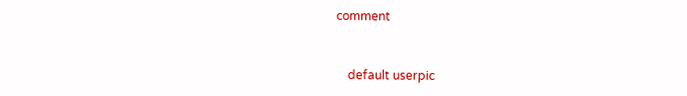comment


    default userpic